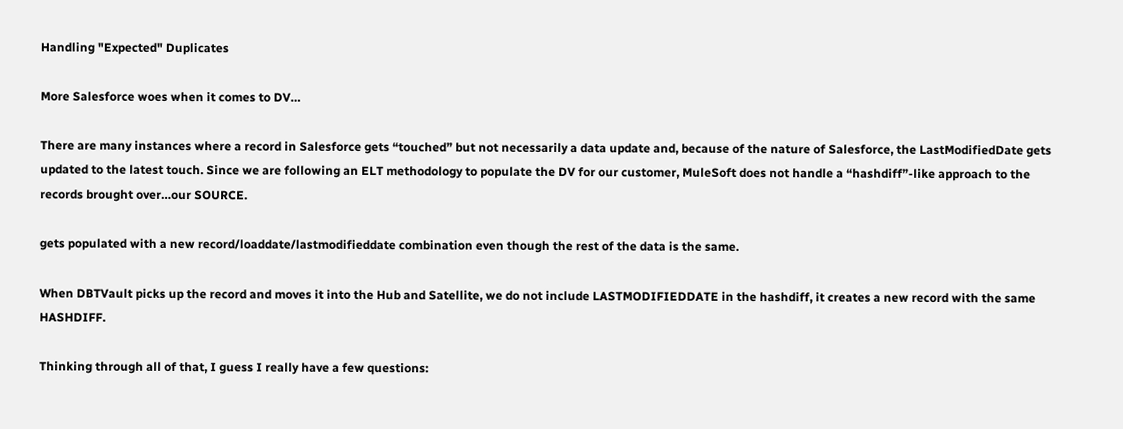Handling "Expected" Duplicates

More Salesforce woes when it comes to DV…

There are many instances where a record in Salesforce gets “touched” but not necessarily a data update and, because of the nature of Salesforce, the LastModifiedDate gets updated to the latest touch. Since we are following an ELT methodology to populate the DV for our customer, MuleSoft does not handle a “hashdiff”-like approach to the records brought over…our SOURCE.

gets populated with a new record/loaddate/lastmodifieddate combination even though the rest of the data is the same.

When DBTVault picks up the record and moves it into the Hub and Satellite, we do not include LASTMODIFIEDDATE in the hashdiff, it creates a new record with the same HASHDIFF.

Thinking through all of that, I guess I really have a few questions: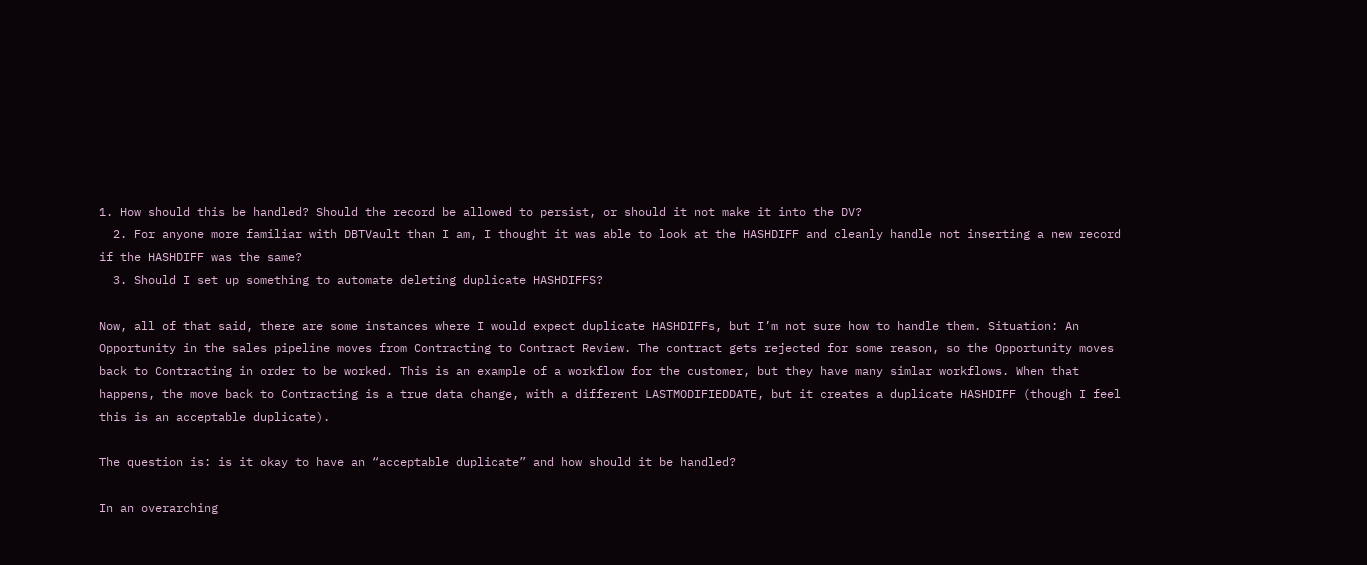1. How should this be handled? Should the record be allowed to persist, or should it not make it into the DV?
  2. For anyone more familiar with DBTVault than I am, I thought it was able to look at the HASHDIFF and cleanly handle not inserting a new record if the HASHDIFF was the same?
  3. Should I set up something to automate deleting duplicate HASHDIFFS?

Now, all of that said, there are some instances where I would expect duplicate HASHDIFFs, but I’m not sure how to handle them. Situation: An Opportunity in the sales pipeline moves from Contracting to Contract Review. The contract gets rejected for some reason, so the Opportunity moves back to Contracting in order to be worked. This is an example of a workflow for the customer, but they have many simlar workflows. When that happens, the move back to Contracting is a true data change, with a different LASTMODIFIEDDATE, but it creates a duplicate HASHDIFF (though I feel this is an acceptable duplicate).

The question is: is it okay to have an “acceptable duplicate” and how should it be handled?

In an overarching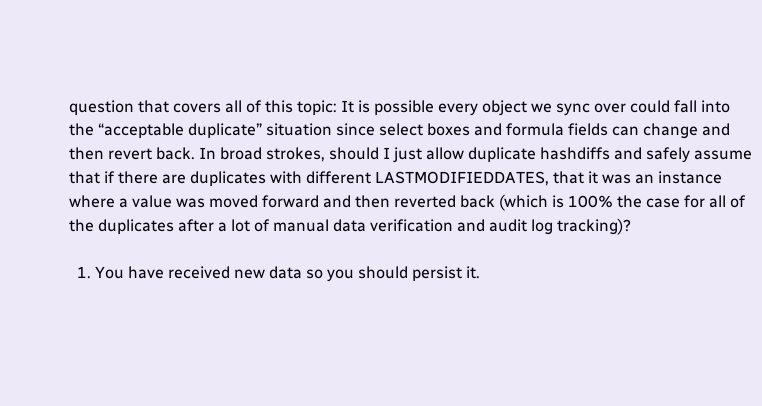question that covers all of this topic: It is possible every object we sync over could fall into the “acceptable duplicate” situation since select boxes and formula fields can change and then revert back. In broad strokes, should I just allow duplicate hashdiffs and safely assume that if there are duplicates with different LASTMODIFIEDDATES, that it was an instance where a value was moved forward and then reverted back (which is 100% the case for all of the duplicates after a lot of manual data verification and audit log tracking)?

  1. You have received new data so you should persist it.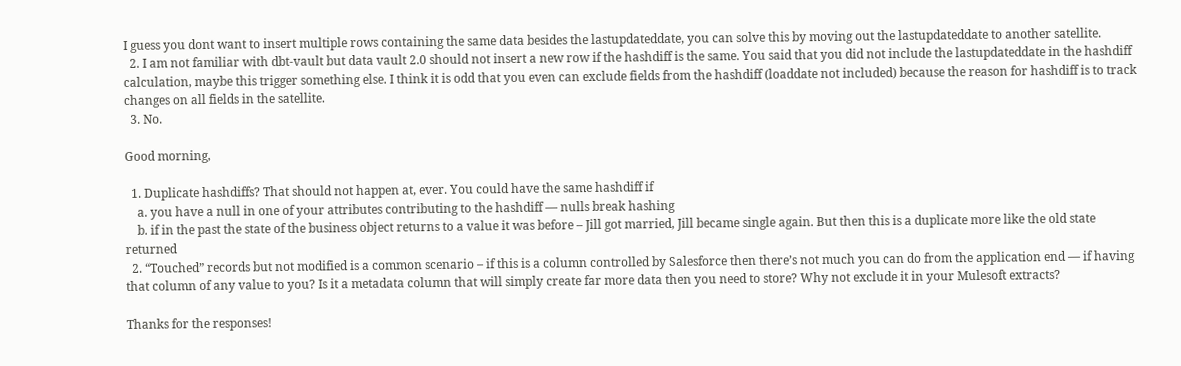I guess you dont want to insert multiple rows containing the same data besides the lastupdateddate, you can solve this by moving out the lastupdateddate to another satellite.
  2. I am not familiar with dbt-vault but data vault 2.0 should not insert a new row if the hashdiff is the same. You said that you did not include the lastupdateddate in the hashdiff calculation, maybe this trigger something else. I think it is odd that you even can exclude fields from the hashdiff (loaddate not included) because the reason for hashdiff is to track changes on all fields in the satellite.
  3. No.

Good morning,

  1. Duplicate hashdiffs? That should not happen at, ever. You could have the same hashdiff if
    a. you have a null in one of your attributes contributing to the hashdiff — nulls break hashing
    b. if in the past the state of the business object returns to a value it was before – Jill got married, Jill became single again. But then this is a duplicate more like the old state returned
  2. “Touched” records but not modified is a common scenario – if this is a column controlled by Salesforce then there’s not much you can do from the application end — if having that column of any value to you? Is it a metadata column that will simply create far more data then you need to store? Why not exclude it in your Mulesoft extracts?

Thanks for the responses!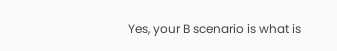Yes, your B scenario is what is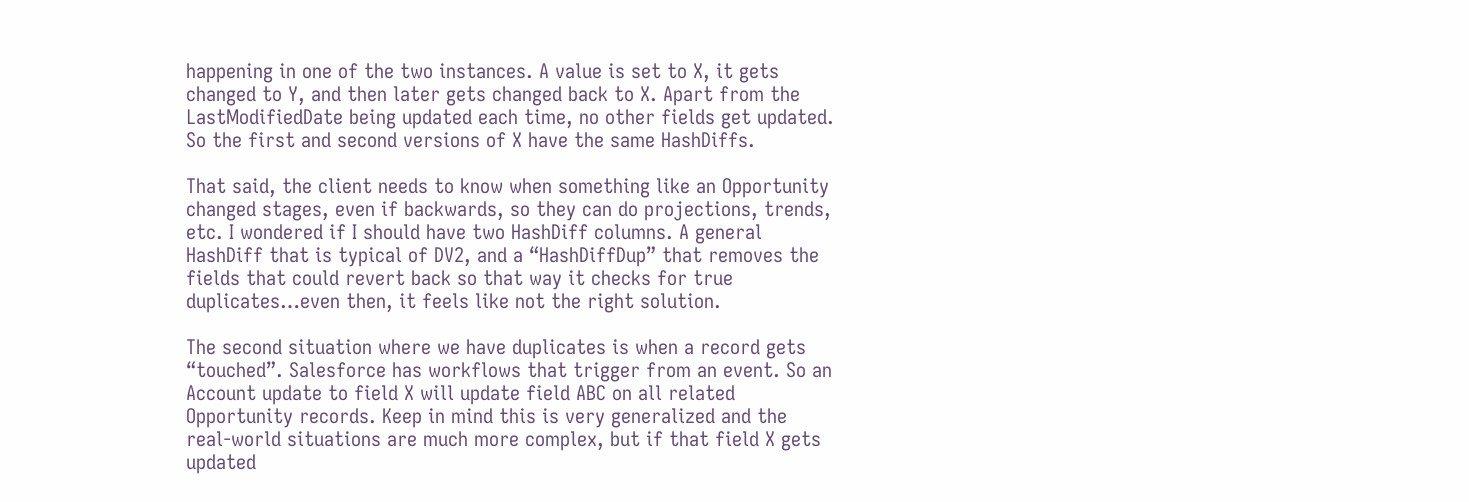happening in one of the two instances. A value is set to X, it gets changed to Y, and then later gets changed back to X. Apart from the LastModifiedDate being updated each time, no other fields get updated. So the first and second versions of X have the same HashDiffs.

That said, the client needs to know when something like an Opportunity changed stages, even if backwards, so they can do projections, trends, etc. I wondered if I should have two HashDiff columns. A general HashDiff that is typical of DV2, and a “HashDiffDup” that removes the fields that could revert back so that way it checks for true duplicates…even then, it feels like not the right solution.

The second situation where we have duplicates is when a record gets “touched”. Salesforce has workflows that trigger from an event. So an Account update to field X will update field ABC on all related Opportunity records. Keep in mind this is very generalized and the real-world situations are much more complex, but if that field X gets updated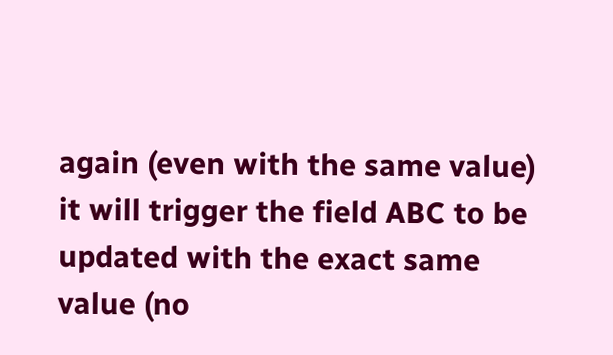again (even with the same value) it will trigger the field ABC to be updated with the exact same value (no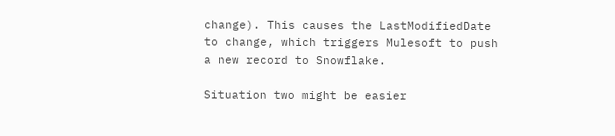change). This causes the LastModifiedDate to change, which triggers Mulesoft to push a new record to Snowflake.

Situation two might be easier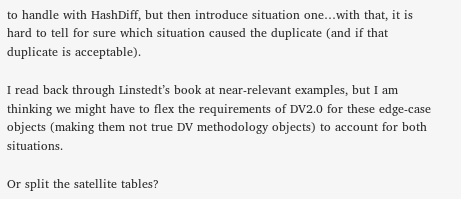to handle with HashDiff, but then introduce situation one…with that, it is hard to tell for sure which situation caused the duplicate (and if that duplicate is acceptable).

I read back through Linstedt’s book at near-relevant examples, but I am thinking we might have to flex the requirements of DV2.0 for these edge-case objects (making them not true DV methodology objects) to account for both situations.

Or split the satellite tables?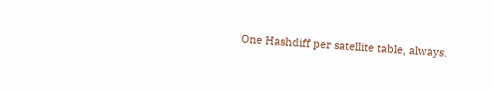One Hashdiff per satellite table, always.